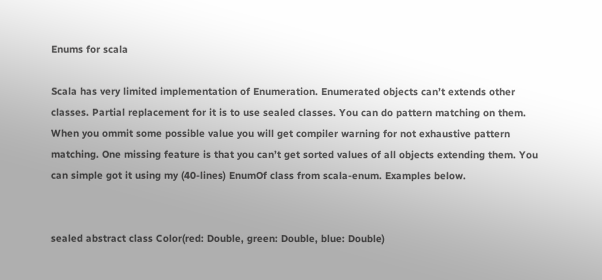Enums for scala

Scala has very limited implementation of Enumeration. Enumerated objects can’t extends other classes. Partial replacement for it is to use sealed classes. You can do pattern matching on them. When you ommit some possible value you will get compiler warning for not exhaustive pattern matching. One missing feature is that you can’t get sorted values of all objects extending them. You can simple got it using my (40-lines) EnumOf class from scala-enum. Examples below.


sealed abstract class Color(red: Double, green: Double, blue: Double)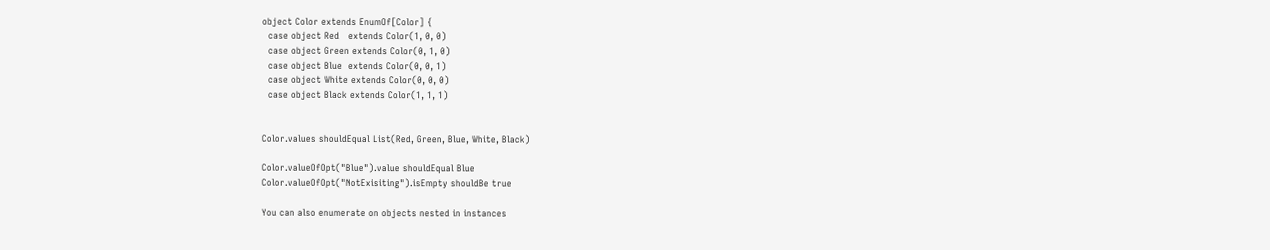object Color extends EnumOf[Color] {
  case object Red   extends Color(1, 0, 0)
  case object Green extends Color(0, 1, 0)
  case object Blue  extends Color(0, 0, 1)
  case object White extends Color(0, 0, 0)
  case object Black extends Color(1, 1, 1)


Color.values shouldEqual List(Red, Green, Blue, White, Black)

Color.valueOfOpt("Blue").value shouldEqual Blue
Color.valueOfOpt("NotExisiting").isEmpty shouldBe true

You can also enumerate on objects nested in instances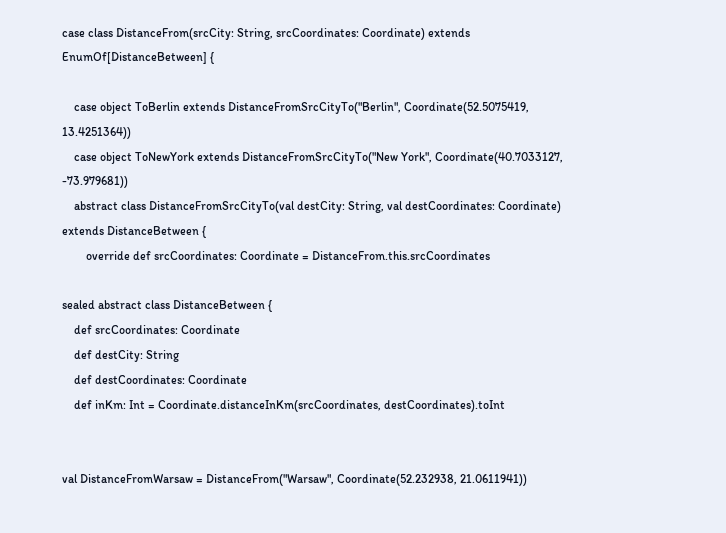case class DistanceFrom(srcCity: String, srcCoordinates: Coordinate) extends EnumOf[DistanceBetween] {

    case object ToBerlin extends DistanceFromSrcCityTo("Berlin", Coordinate(52.5075419, 13.4251364))
    case object ToNewYork extends DistanceFromSrcCityTo("New York", Coordinate(40.7033127, -73.979681))
    abstract class DistanceFromSrcCityTo(val destCity: String, val destCoordinates: Coordinate) extends DistanceBetween {
        override def srcCoordinates: Coordinate = DistanceFrom.this.srcCoordinates

sealed abstract class DistanceBetween {
    def srcCoordinates: Coordinate
    def destCity: String
    def destCoordinates: Coordinate
    def inKm: Int = Coordinate.distanceInKm(srcCoordinates, destCoordinates).toInt


val DistanceFromWarsaw = DistanceFrom("Warsaw", Coordinate(52.232938, 21.0611941))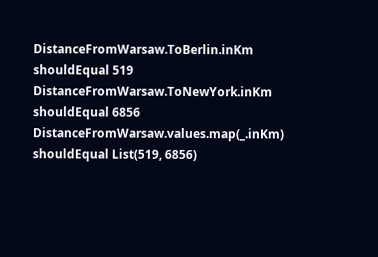DistanceFromWarsaw.ToBerlin.inKm shouldEqual 519
DistanceFromWarsaw.ToNewYork.inKm shouldEqual 6856
DistanceFromWarsaw.values.map(_.inKm) shouldEqual List(519, 6856)